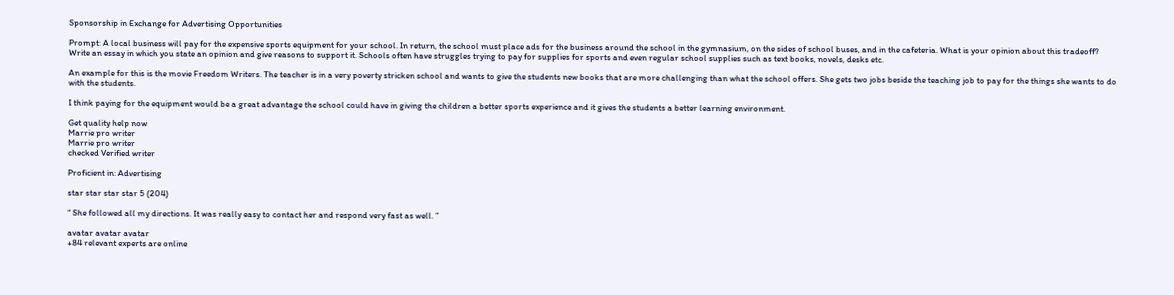Sponsorship in Exchange for Advertising Opportunities

Prompt: A local business will pay for the expensive sports equipment for your school. In return, the school must place ads for the business around the school in the gymnasium, on the sides of school buses, and in the cafeteria. What is your opinion about this tradeoff? Write an essay in which you state an opinion and give reasons to support it. Schools often have struggles trying to pay for supplies for sports and even regular school supplies such as text books, novels, desks etc.

An example for this is the movie Freedom Writers. The teacher is in a very poverty stricken school and wants to give the students new books that are more challenging than what the school offers. She gets two jobs beside the teaching job to pay for the things she wants to do with the students.

I think paying for the equipment would be a great advantage the school could have in giving the children a better sports experience and it gives the students a better learning environment.

Get quality help now
Marrie pro writer
Marrie pro writer
checked Verified writer

Proficient in: Advertising

star star star star 5 (204)

“ She followed all my directions. It was really easy to contact her and respond very fast as well. ”

avatar avatar avatar
+84 relevant experts are online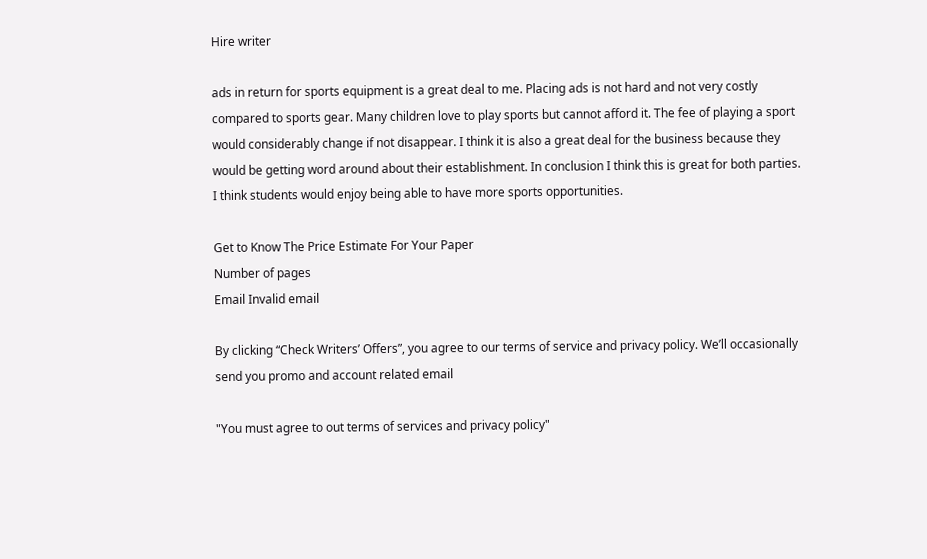Hire writer

ads in return for sports equipment is a great deal to me. Placing ads is not hard and not very costly compared to sports gear. Many children love to play sports but cannot afford it. The fee of playing a sport would considerably change if not disappear. I think it is also a great deal for the business because they would be getting word around about their establishment. In conclusion I think this is great for both parties. I think students would enjoy being able to have more sports opportunities.

Get to Know The Price Estimate For Your Paper
Number of pages
Email Invalid email

By clicking “Check Writers’ Offers”, you agree to our terms of service and privacy policy. We’ll occasionally send you promo and account related email

"You must agree to out terms of services and privacy policy"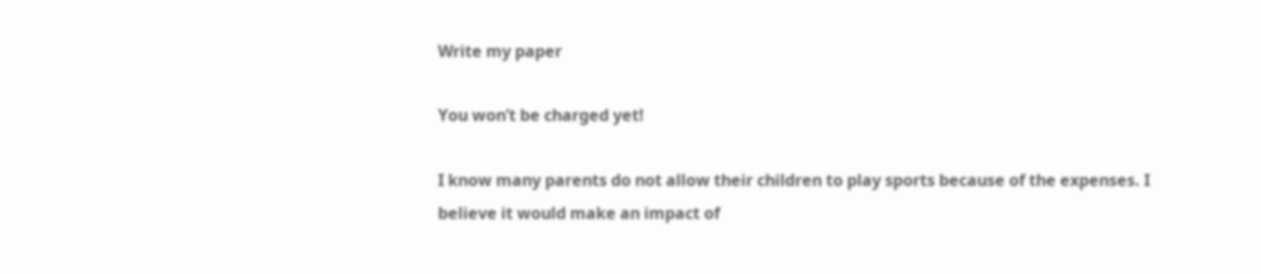Write my paper

You won’t be charged yet!

I know many parents do not allow their children to play sports because of the expenses. I believe it would make an impact of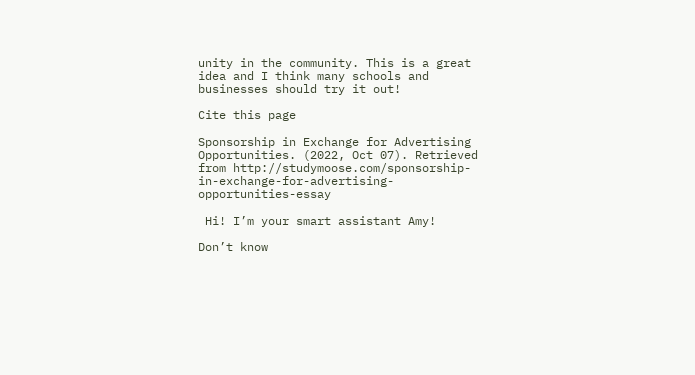unity in the community. This is a great idea and I think many schools and businesses should try it out!

Cite this page

Sponsorship in Exchange for Advertising Opportunities. (2022, Oct 07). Retrieved from http://studymoose.com/sponsorship-in-exchange-for-advertising-opportunities-essay

 Hi! I’m your smart assistant Amy!

Don’t know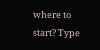where to start? Type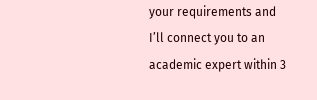your requirements and I’ll connect you to an academic expert within 3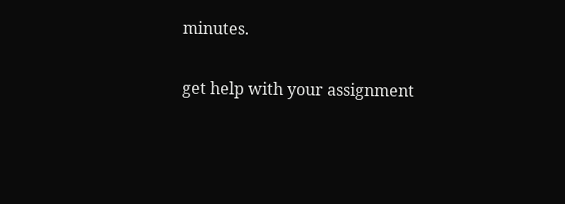minutes.

get help with your assignment